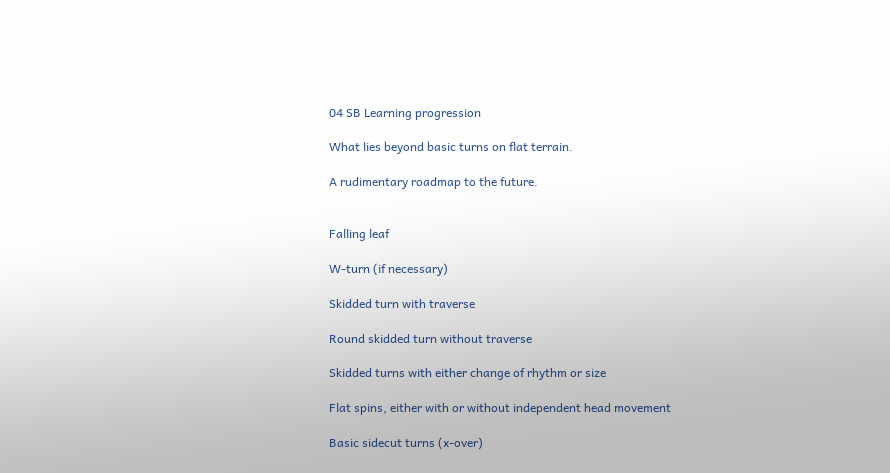04 SB Learning progression

What lies beyond basic turns on flat terrain.

A rudimentary roadmap to the future.


Falling leaf

W-turn (if necessary)

Skidded turn with traverse

Round skidded turn without traverse

Skidded turns with either change of rhythm or size

Flat spins, either with or without independent head movement

Basic sidecut turns (x-over)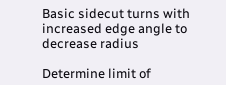Basic sidecut turns with increased edge angle to decrease radius

Determine limit of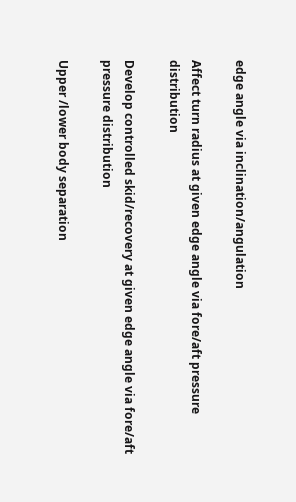edge angle via inclination/angulation

Affect turn radius at given edge angle via fore/aft pressure distribution

Develop controlled skid/recovery at given edge angle via fore/aft pressure distribution

Upper /lower body separation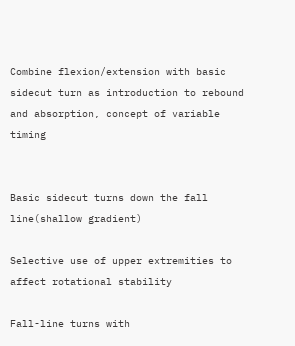Combine flexion/extension with basic sidecut turn as introduction to rebound and absorption, concept of variable timing


Basic sidecut turns down the fall line(shallow gradient)

Selective use of upper extremities to affect rotational stability

Fall-line turns with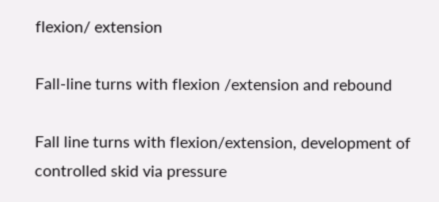flexion/ extension

Fall-line turns with flexion /extension and rebound

Fall line turns with flexion/extension, development of controlled skid via pressure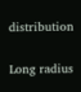distribution


Long radius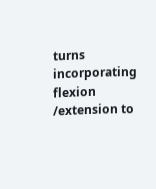turns incorporating flexion /extension to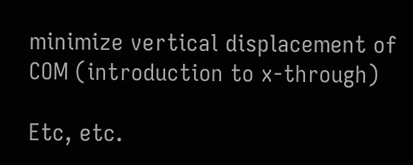minimize vertical displacement of COM (introduction to x-through)

Etc, etc.